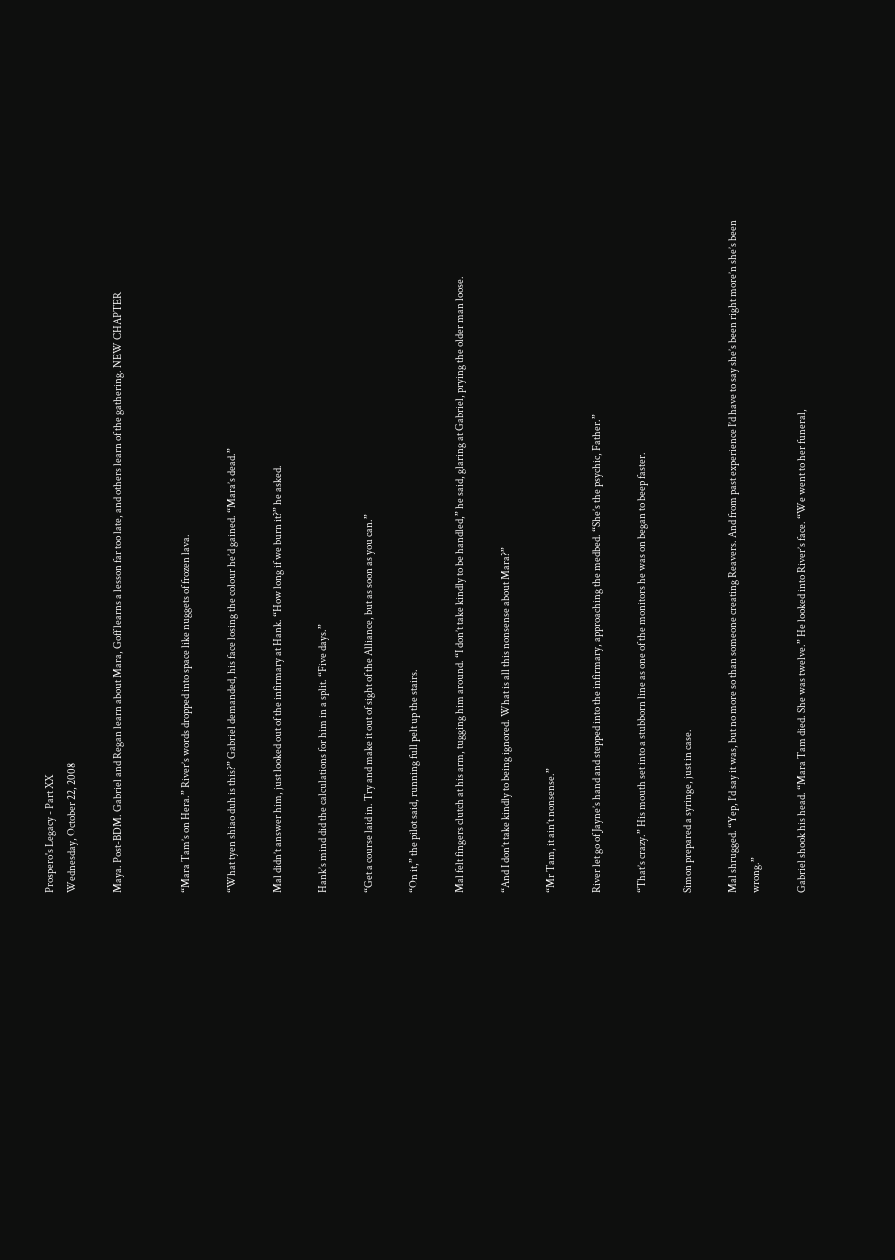Prospero's Legacy - Part XX
Wednesday, October 22, 2008

Maya. Post-BDM. Gabriel and Regan learn about Mara, Goff learns a lesson far too late, and others learn of the gathering. NEW CHAPTER


“Mara Tam’s on Hera.” River’s words dropped into space like nuggets of frozen lava.

“What tyen shiao duh is this?” Gabriel demanded, his face losing the colour he’d gained. “Mara’s dead.”

Mal didn’t answer him, just looked out of the infirmary at Hank. “How long if we burn it?” he asked.

Hank’s mind did the calculations for him in a split. “Five days.”

“Get a course laid in. Try and make it out of sight of the Alliance, but as soon as you can.”

“On it,” the pilot said, running full pelt up the stairs.

Mal felt fingers clutch at his arm, tugging him around. “I don’t take kindly to be handled,” he said, glaring at Gabriel, prying the older man loose.

“And I don’t take kindly to being ignored. What is all this nonsense about Mara?”

“Mr Tam, it ain’t nonsense.”

River let go of Jayne’s hand and stepped into the infirmary, approaching the medbed. “She’s the psychic, Father.”

“That’s crazy.” His mouth set into a stubborn line as one of the monitors he was on began to beep faster.

Simon prepared a syringe, just in case.

Mal shrugged. “Yep, I’d say it was, but no more so than someone creating Reavers. And from past experience I’d have to say she’s been right more’n she’s been wrong.”

Gabriel shook his head. “Mara Tam died. She was twelve.” He looked into River’s face. “We went to her funeral,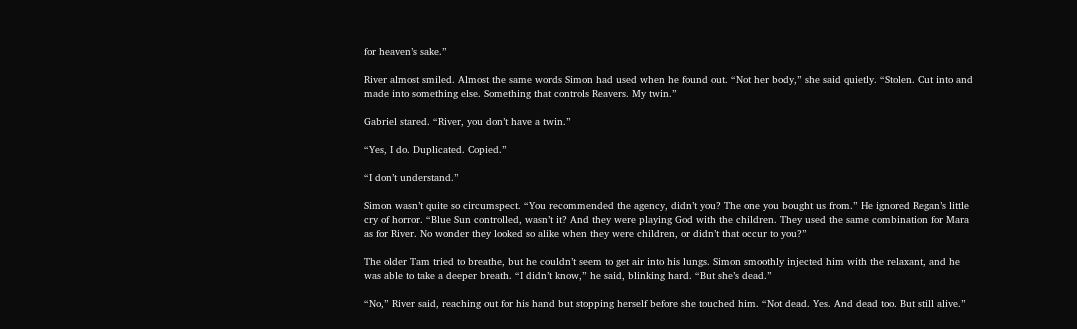for heaven’s sake.”

River almost smiled. Almost the same words Simon had used when he found out. “Not her body,” she said quietly. “Stolen. Cut into and made into something else. Something that controls Reavers. My twin.”

Gabriel stared. “River, you don’t have a twin.”

“Yes, I do. Duplicated. Copied.”

“I don’t understand.”

Simon wasn’t quite so circumspect. “You recommended the agency, didn’t you? The one you bought us from.” He ignored Regan’s little cry of horror. “Blue Sun controlled, wasn’t it? And they were playing God with the children. They used the same combination for Mara as for River. No wonder they looked so alike when they were children, or didn’t that occur to you?”

The older Tam tried to breathe, but he couldn’t seem to get air into his lungs. Simon smoothly injected him with the relaxant, and he was able to take a deeper breath. “I didn’t know,” he said, blinking hard. “But she’s dead.”

“No,” River said, reaching out for his hand but stopping herself before she touched him. “Not dead. Yes. And dead too. But still alive.”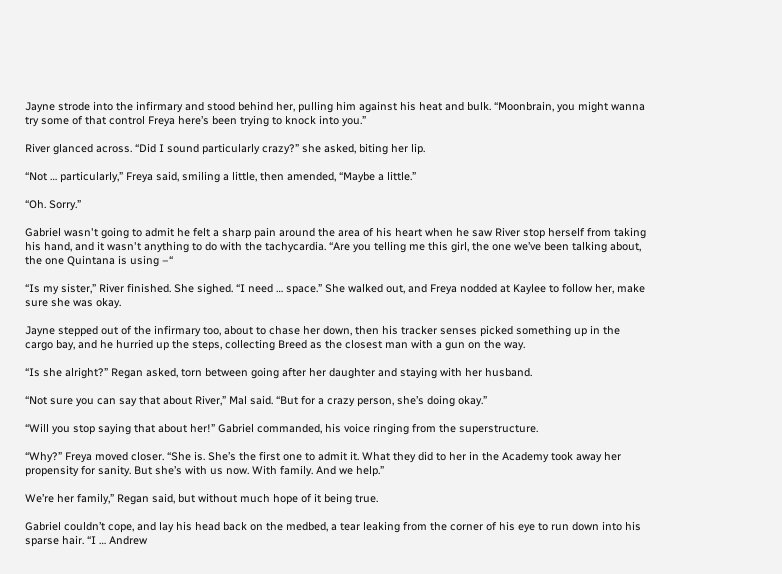Jayne strode into the infirmary and stood behind her, pulling him against his heat and bulk. “Moonbrain, you might wanna try some of that control Freya here’s been trying to knock into you.”

River glanced across. “Did I sound particularly crazy?” she asked, biting her lip.

“Not … particularly,” Freya said, smiling a little, then amended, “Maybe a little.”

“Oh. Sorry.”

Gabriel wasn't going to admit he felt a sharp pain around the area of his heart when he saw River stop herself from taking his hand, and it wasn't anything to do with the tachycardia. “Are you telling me this girl, the one we’ve been talking about, the one Quintana is using –“

“Is my sister,” River finished. She sighed. “I need … space.” She walked out, and Freya nodded at Kaylee to follow her, make sure she was okay.

Jayne stepped out of the infirmary too, about to chase her down, then his tracker senses picked something up in the cargo bay, and he hurried up the steps, collecting Breed as the closest man with a gun on the way.

“Is she alright?” Regan asked, torn between going after her daughter and staying with her husband.

“Not sure you can say that about River,” Mal said. “But for a crazy person, she’s doing okay.”

“Will you stop saying that about her!” Gabriel commanded, his voice ringing from the superstructure.

“Why?” Freya moved closer. “She is. She’s the first one to admit it. What they did to her in the Academy took away her propensity for sanity. But she’s with us now. With family. And we help.”

We’re her family,” Regan said, but without much hope of it being true.

Gabriel couldn’t cope, and lay his head back on the medbed, a tear leaking from the corner of his eye to run down into his sparse hair. “I … Andrew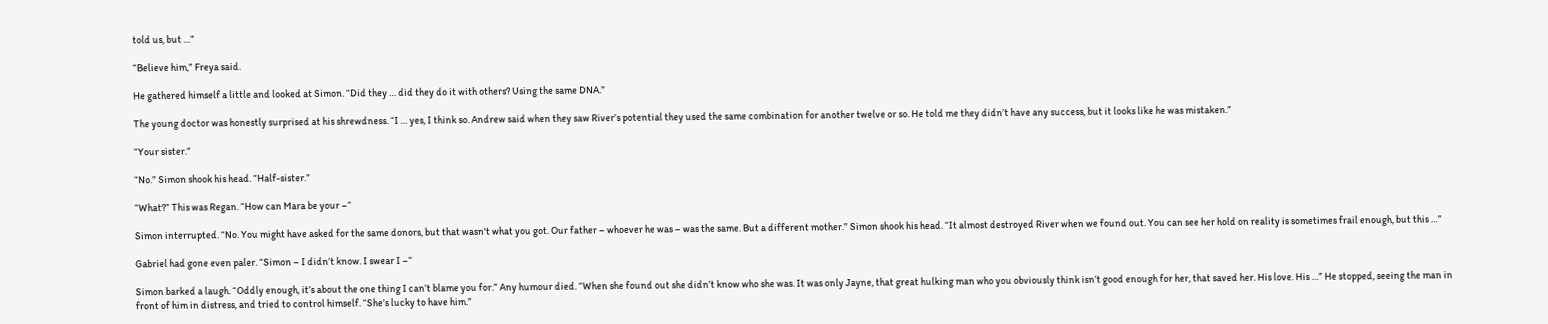told us, but …”

“Believe him,” Freya said.

He gathered himself a little and looked at Simon. “Did they … did they do it with others? Using the same DNA.”

The young doctor was honestly surprised at his shrewdness. “I … yes, I think so. Andrew said when they saw River’s potential they used the same combination for another twelve or so. He told me they didn’t have any success, but it looks like he was mistaken.”

“Your sister.”

“No.” Simon shook his head. “Half-sister.”

“What?” This was Regan. “How can Mara be your –“

Simon interrupted. “No. You might have asked for the same donors, but that wasn't what you got. Our father – whoever he was – was the same. But a different mother.” Simon shook his head. “It almost destroyed River when we found out. You can see her hold on reality is sometimes frail enough, but this …”

Gabriel had gone even paler. “Simon – I didn’t know. I swear I –“

Simon barked a laugh. “Oddly enough, it’s about the one thing I can’t blame you for.” Any humour died. “When she found out she didn’t know who she was. It was only Jayne, that great hulking man who you obviously think isn’t good enough for her, that saved her. His love. His …” He stopped, seeing the man in front of him in distress, and tried to control himself. “She’s lucky to have him.”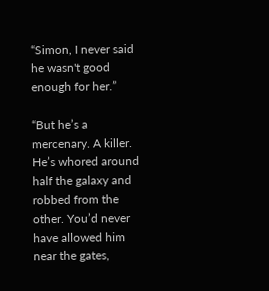“Simon, I never said he wasn't good enough for her.”

“But he’s a mercenary. A killer. He’s whored around half the galaxy and robbed from the other. You’d never have allowed him near the gates,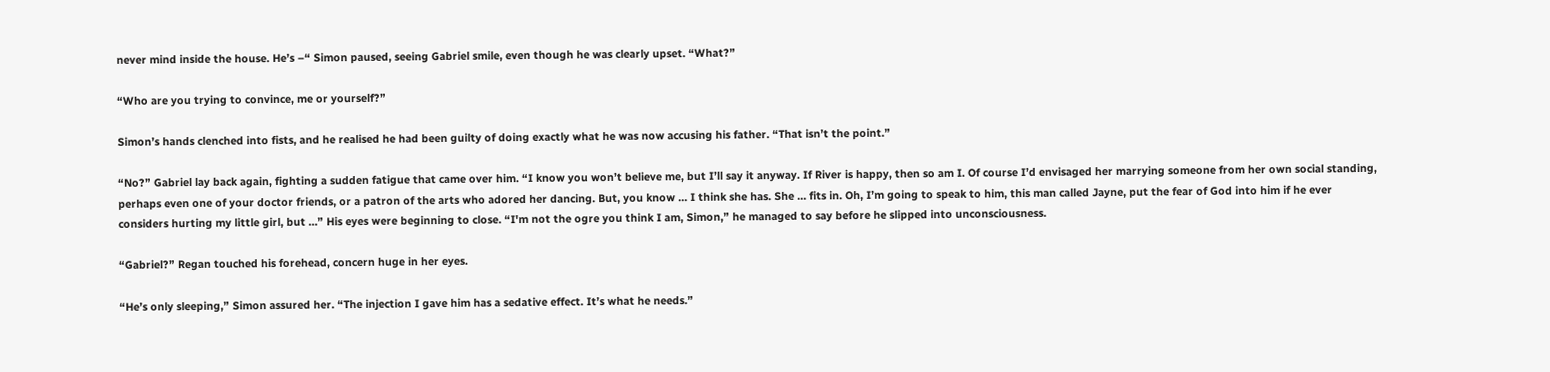never mind inside the house. He’s –“ Simon paused, seeing Gabriel smile, even though he was clearly upset. “What?”

“Who are you trying to convince, me or yourself?”

Simon’s hands clenched into fists, and he realised he had been guilty of doing exactly what he was now accusing his father. “That isn’t the point.”

“No?” Gabriel lay back again, fighting a sudden fatigue that came over him. “I know you won’t believe me, but I’ll say it anyway. If River is happy, then so am I. Of course I’d envisaged her marrying someone from her own social standing, perhaps even one of your doctor friends, or a patron of the arts who adored her dancing. But, you know … I think she has. She … fits in. Oh, I’m going to speak to him, this man called Jayne, put the fear of God into him if he ever considers hurting my little girl, but …” His eyes were beginning to close. “I'm not the ogre you think I am, Simon,” he managed to say before he slipped into unconsciousness.

“Gabriel?” Regan touched his forehead, concern huge in her eyes.

“He’s only sleeping,” Simon assured her. “The injection I gave him has a sedative effect. It’s what he needs.”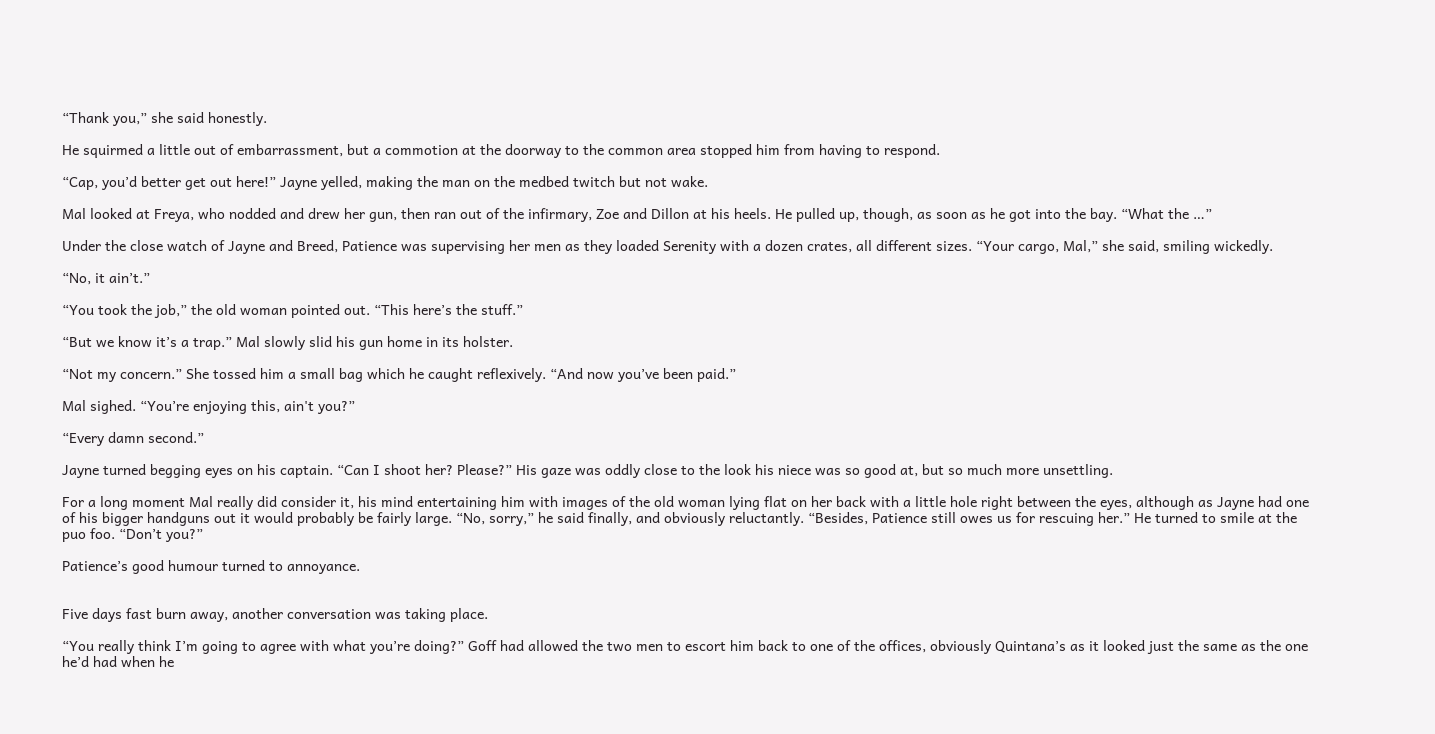“Thank you,” she said honestly.

He squirmed a little out of embarrassment, but a commotion at the doorway to the common area stopped him from having to respond.

“Cap, you’d better get out here!” Jayne yelled, making the man on the medbed twitch but not wake.

Mal looked at Freya, who nodded and drew her gun, then ran out of the infirmary, Zoe and Dillon at his heels. He pulled up, though, as soon as he got into the bay. “What the …”

Under the close watch of Jayne and Breed, Patience was supervising her men as they loaded Serenity with a dozen crates, all different sizes. “Your cargo, Mal,” she said, smiling wickedly.

“No, it ain’t.”

“You took the job,” the old woman pointed out. “This here’s the stuff.”

“But we know it’s a trap.” Mal slowly slid his gun home in its holster.

“Not my concern.” She tossed him a small bag which he caught reflexively. “And now you’ve been paid.”

Mal sighed. “You’re enjoying this, ain't you?”

“Every damn second.”

Jayne turned begging eyes on his captain. “Can I shoot her? Please?” His gaze was oddly close to the look his niece was so good at, but so much more unsettling.

For a long moment Mal really did consider it, his mind entertaining him with images of the old woman lying flat on her back with a little hole right between the eyes, although as Jayne had one of his bigger handguns out it would probably be fairly large. “No, sorry,” he said finally, and obviously reluctantly. “Besides, Patience still owes us for rescuing her.” He turned to smile at the puo foo. “Don’t you?”

Patience’s good humour turned to annoyance.


Five days fast burn away, another conversation was taking place.

“You really think I’m going to agree with what you’re doing?” Goff had allowed the two men to escort him back to one of the offices, obviously Quintana’s as it looked just the same as the one he’d had when he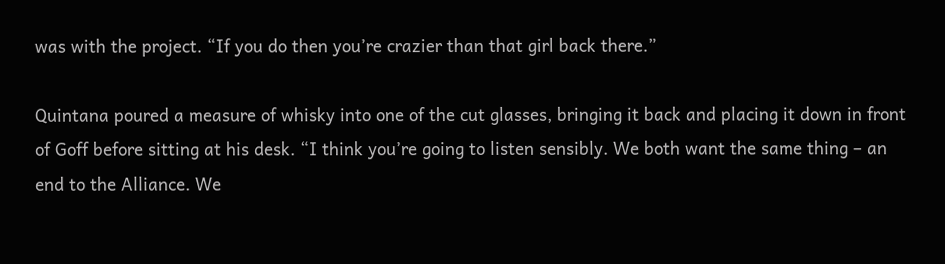was with the project. “If you do then you’re crazier than that girl back there.”

Quintana poured a measure of whisky into one of the cut glasses, bringing it back and placing it down in front of Goff before sitting at his desk. “I think you’re going to listen sensibly. We both want the same thing – an end to the Alliance. We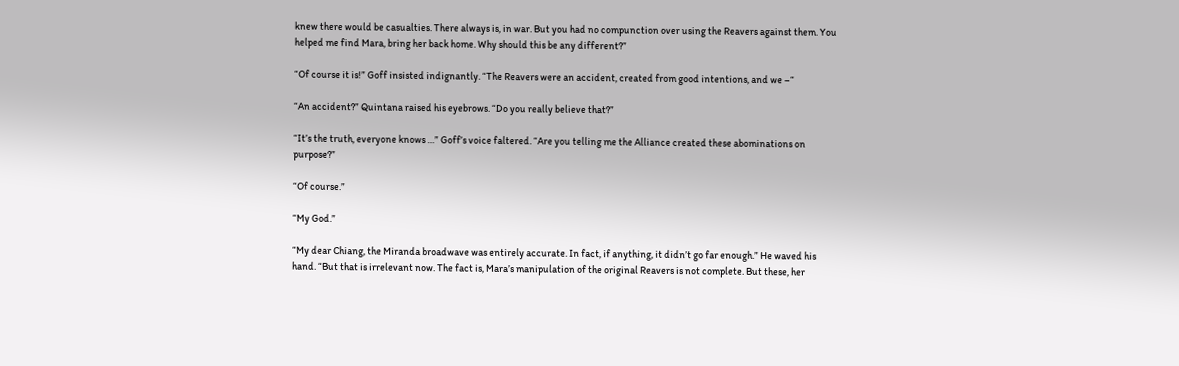knew there would be casualties. There always is, in war. But you had no compunction over using the Reavers against them. You helped me find Mara, bring her back home. Why should this be any different?”

“Of course it is!” Goff insisted indignantly. “The Reavers were an accident, created from good intentions, and we –“

“An accident?” Quintana raised his eyebrows. “Do you really believe that?”

“It’s the truth, everyone knows …” Goff’s voice faltered. “Are you telling me the Alliance created these abominations on purpose?”

“Of course.”

“My God.”

“My dear Chiang, the Miranda broadwave was entirely accurate. In fact, if anything, it didn’t go far enough.” He waved his hand. “But that is irrelevant now. The fact is, Mara’s manipulation of the original Reavers is not complete. But these, her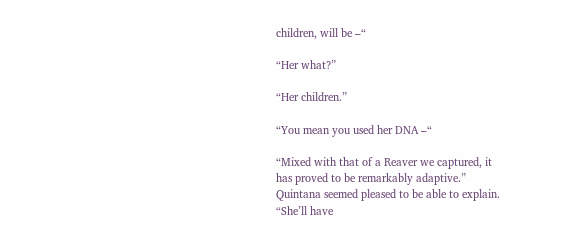children, will be –“

“Her what?”

“Her children.”

“You mean you used her DNA –“

“Mixed with that of a Reaver we captured, it has proved to be remarkably adaptive.” Quintana seemed pleased to be able to explain. “She’ll have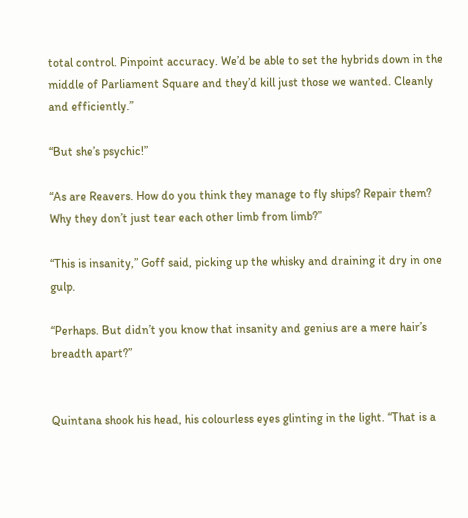total control. Pinpoint accuracy. We’d be able to set the hybrids down in the middle of Parliament Square and they’d kill just those we wanted. Cleanly and efficiently.”

“But she’s psychic!”

“As are Reavers. How do you think they manage to fly ships? Repair them? Why they don’t just tear each other limb from limb?”

“This is insanity,” Goff said, picking up the whisky and draining it dry in one gulp.

“Perhaps. But didn’t you know that insanity and genius are a mere hair’s breadth apart?”


Quintana shook his head, his colourless eyes glinting in the light. “That is a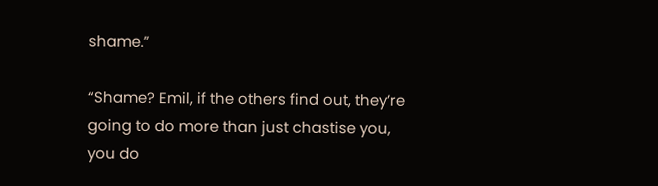shame.”

“Shame? Emil, if the others find out, they’re going to do more than just chastise you, you do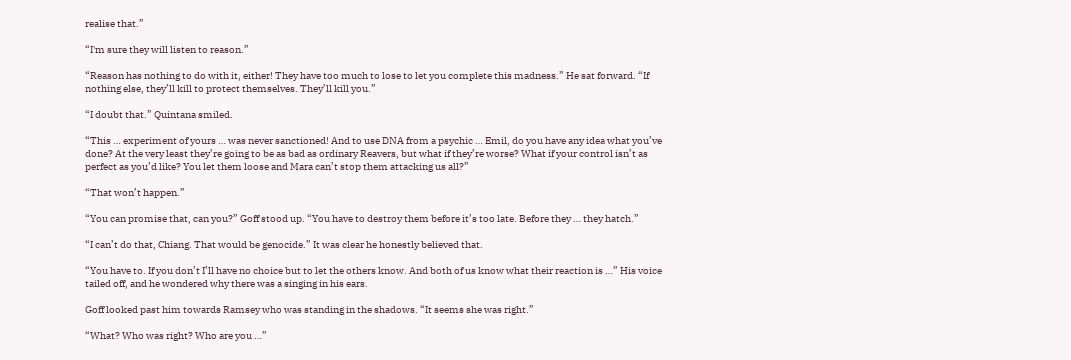realise that.”

“I'm sure they will listen to reason.”

“Reason has nothing to do with it, either! They have too much to lose to let you complete this madness.” He sat forward. “If nothing else, they’ll kill to protect themselves. They’ll kill you.”

“I doubt that.” Quintana smiled.

“This … experiment of yours … was never sanctioned! And to use DNA from a psychic … Emil, do you have any idea what you’ve done? At the very least they’re going to be as bad as ordinary Reavers, but what if they’re worse? What if your control isn’t as perfect as you’d like? You let them loose and Mara can’t stop them attacking us all?”

“That won’t happen.”

“You can promise that, can you?” Goff stood up. “You have to destroy them before it’s too late. Before they … they hatch.”

“I can’t do that, Chiang. That would be genocide.” It was clear he honestly believed that.

“You have to. If you don’t I’ll have no choice but to let the others know. And both of us know what their reaction is …” His voice tailed off, and he wondered why there was a singing in his ears.

Goff looked past him towards Ramsey who was standing in the shadows. “It seems she was right.”

“What? Who was right? Who are you …”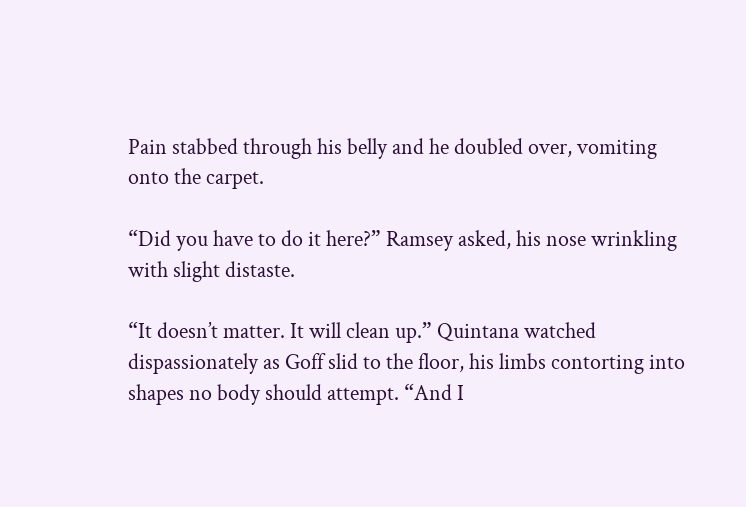Pain stabbed through his belly and he doubled over, vomiting onto the carpet.

“Did you have to do it here?” Ramsey asked, his nose wrinkling with slight distaste.

“It doesn’t matter. It will clean up.” Quintana watched dispassionately as Goff slid to the floor, his limbs contorting into shapes no body should attempt. “And I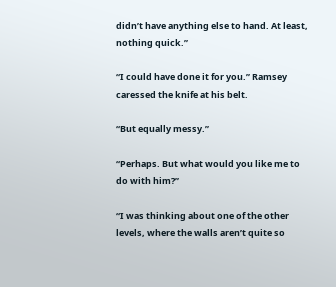didn’t have anything else to hand. At least, nothing quick.”

“I could have done it for you.” Ramsey caressed the knife at his belt.

“But equally messy.”

“Perhaps. But what would you like me to do with him?”

“I was thinking about one of the other levels, where the walls aren’t quite so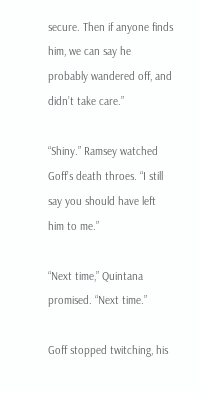secure. Then if anyone finds him, we can say he probably wandered off, and didn’t take care.”

“Shiny.” Ramsey watched Goff’s death throes. “I still say you should have left him to me.”

“Next time,” Quintana promised. “Next time.”

Goff stopped twitching, his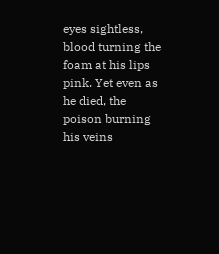eyes sightless, blood turning the foam at his lips pink. Yet even as he died, the poison burning his veins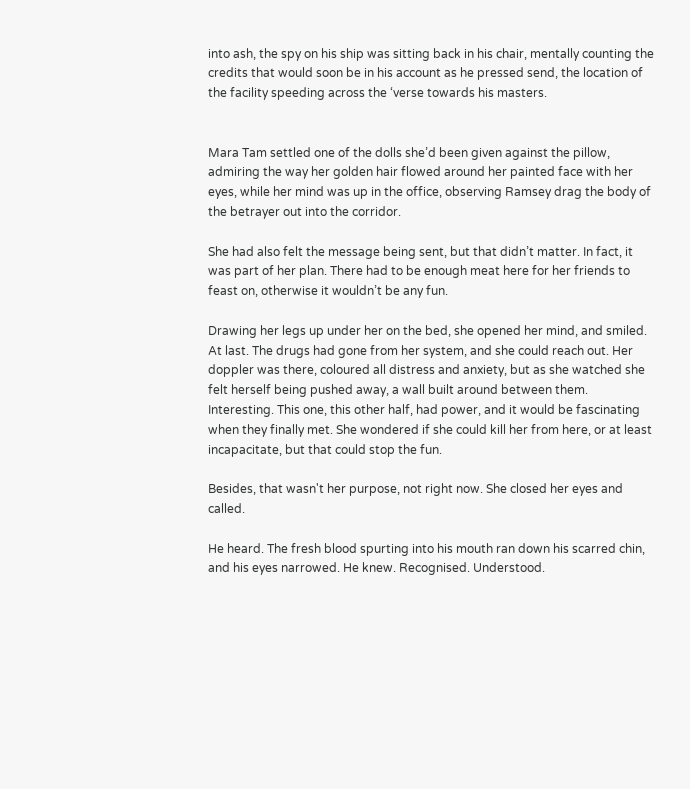into ash, the spy on his ship was sitting back in his chair, mentally counting the credits that would soon be in his account as he pressed send, the location of the facility speeding across the ‘verse towards his masters.


Mara Tam settled one of the dolls she’d been given against the pillow, admiring the way her golden hair flowed around her painted face with her eyes, while her mind was up in the office, observing Ramsey drag the body of the betrayer out into the corridor.

She had also felt the message being sent, but that didn’t matter. In fact, it was part of her plan. There had to be enough meat here for her friends to feast on, otherwise it wouldn’t be any fun.

Drawing her legs up under her on the bed, she opened her mind, and smiled. At last. The drugs had gone from her system, and she could reach out. Her doppler was there, coloured all distress and anxiety, but as she watched she felt herself being pushed away, a wall built around between them. Interesting. This one, this other half, had power, and it would be fascinating when they finally met. She wondered if she could kill her from here, or at least incapacitate, but that could stop the fun.

Besides, that wasn't her purpose, not right now. She closed her eyes and called.

He heard. The fresh blood spurting into his mouth ran down his scarred chin, and his eyes narrowed. He knew. Recognised. Understood.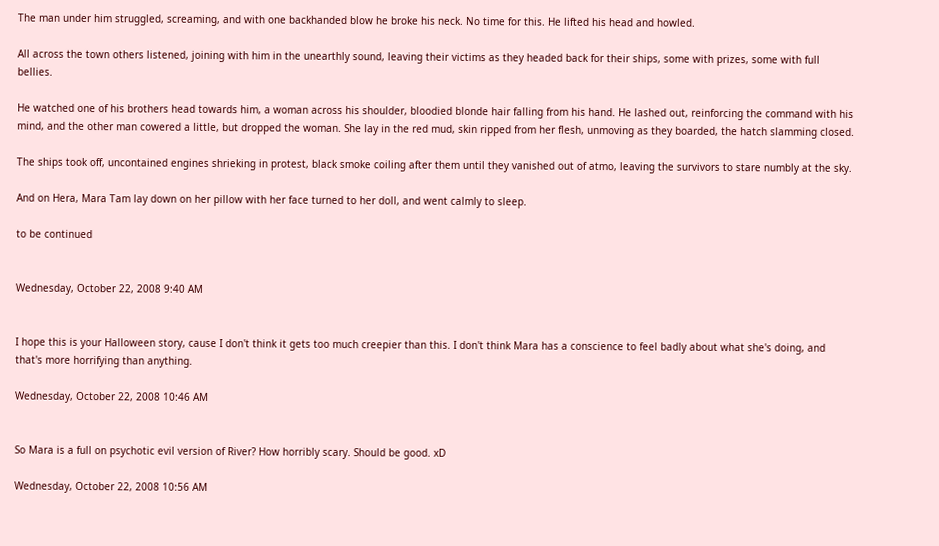The man under him struggled, screaming, and with one backhanded blow he broke his neck. No time for this. He lifted his head and howled.

All across the town others listened, joining with him in the unearthly sound, leaving their victims as they headed back for their ships, some with prizes, some with full bellies.

He watched one of his brothers head towards him, a woman across his shoulder, bloodied blonde hair falling from his hand. He lashed out, reinforcing the command with his mind, and the other man cowered a little, but dropped the woman. She lay in the red mud, skin ripped from her flesh, unmoving as they boarded, the hatch slamming closed.

The ships took off, uncontained engines shrieking in protest, black smoke coiling after them until they vanished out of atmo, leaving the survivors to stare numbly at the sky.

And on Hera, Mara Tam lay down on her pillow with her face turned to her doll, and went calmly to sleep.

to be continued


Wednesday, October 22, 2008 9:40 AM


I hope this is your Halloween story, cause I don't think it gets too much creepier than this. I don't think Mara has a conscience to feel badly about what she's doing, and that's more horrifying than anything.

Wednesday, October 22, 2008 10:46 AM


So Mara is a full on psychotic evil version of River? How horribly scary. Should be good. xD

Wednesday, October 22, 2008 10:56 AM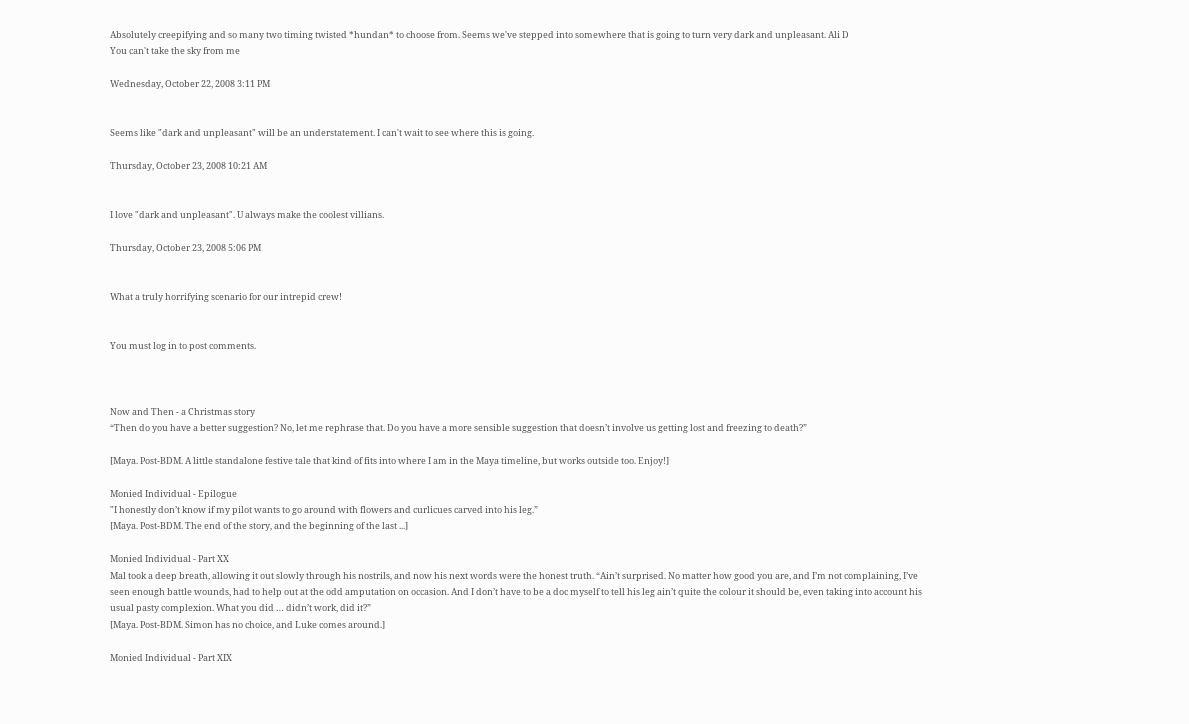Absolutely creepifying and so many two timing twisted *hundan* to choose from. Seems we've stepped into somewhere that is going to turn very dark and unpleasant. Ali D
You can't take the sky from me

Wednesday, October 22, 2008 3:11 PM


Seems like "dark and unpleasant" will be an understatement. I can't wait to see where this is going.

Thursday, October 23, 2008 10:21 AM


I love "dark and unpleasant". U always make the coolest villians.

Thursday, October 23, 2008 5:06 PM


What a truly horrifying scenario for our intrepid crew!


You must log in to post comments.



Now and Then - a Christmas story
“Then do you have a better suggestion? No, let me rephrase that. Do you have a more sensible suggestion that doesn’t involve us getting lost and freezing to death?”

[Maya. Post-BDM. A little standalone festive tale that kind of fits into where I am in the Maya timeline, but works outside too. Enjoy!]

Monied Individual - Epilogue
"I honestly don’t know if my pilot wants to go around with flowers and curlicues carved into his leg.”
[Maya. Post-BDM. The end of the story, and the beginning of the last ...]

Monied Individual - Part XX
Mal took a deep breath, allowing it out slowly through his nostrils, and now his next words were the honest truth. “Ain’t surprised. No matter how good you are, and I’m not complaining, I’ve seen enough battle wounds, had to help out at the odd amputation on occasion. And I don’t have to be a doc myself to tell his leg ain’t quite the colour it should be, even taking into account his usual pasty complexion. What you did … didn’t work, did it?”
[Maya. Post-BDM. Simon has no choice, and Luke comes around.]

Monied Individual - Part XIX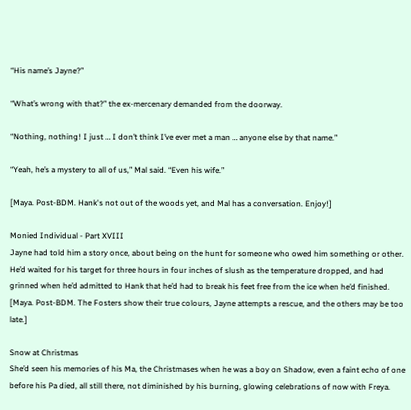“His name’s Jayne?”

“What’s wrong with that?” the ex-mercenary demanded from the doorway.

“Nothing, nothing! I just … I don’t think I’ve ever met a man … anyone else by that name.”

“Yeah, he’s a mystery to all of us,” Mal said. “Even his wife.”

[Maya. Post-BDM. Hank's not out of the woods yet, and Mal has a conversation. Enjoy!]

Monied Individual - Part XVIII
Jayne had told him a story once, about being on the hunt for someone who owed him something or other. He’d waited for his target for three hours in four inches of slush as the temperature dropped, and had grinned when he’d admitted to Hank that he’d had to break his feet free from the ice when he’d finished.
[Maya. Post-BDM. The Fosters show their true colours, Jayne attempts a rescue, and the others may be too late.]

Snow at Christmas
She’d seen his memories of his Ma, the Christmases when he was a boy on Shadow, even a faint echo of one before his Pa died, all still there, not diminished by his burning, glowing celebrations of now with Freya.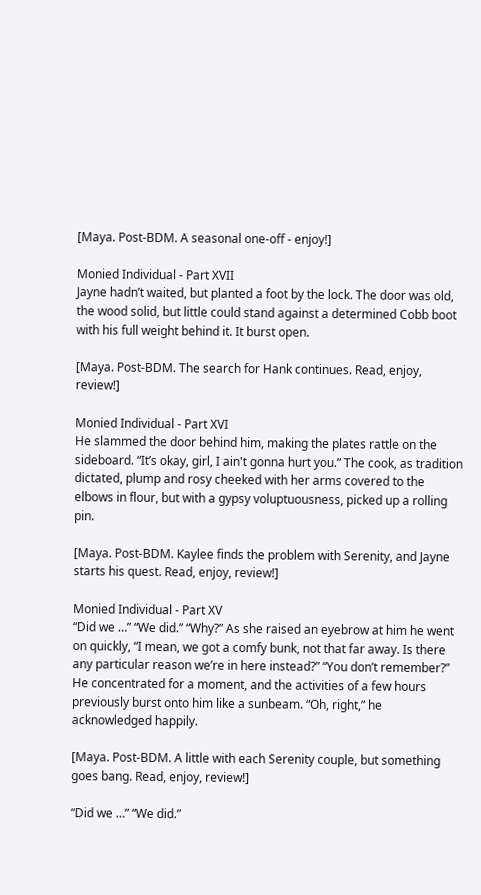[Maya. Post-BDM. A seasonal one-off - enjoy!]

Monied Individual - Part XVII
Jayne hadn’t waited, but planted a foot by the lock. The door was old, the wood solid, but little could stand against a determined Cobb boot with his full weight behind it. It burst open.

[Maya. Post-BDM. The search for Hank continues. Read, enjoy, review!]

Monied Individual - Part XVI
He slammed the door behind him, making the plates rattle on the sideboard. “It’s okay, girl, I ain't gonna hurt you.” The cook, as tradition dictated, plump and rosy cheeked with her arms covered to the elbows in flour, but with a gypsy voluptuousness, picked up a rolling pin.

[Maya. Post-BDM. Kaylee finds the problem with Serenity, and Jayne starts his quest. Read, enjoy, review!]

Monied Individual - Part XV
“Did we …” “We did.” “Why?” As she raised an eyebrow at him he went on quickly, “I mean, we got a comfy bunk, not that far away. Is there any particular reason we’re in here instead?” “You don’t remember?” He concentrated for a moment, and the activities of a few hours previously burst onto him like a sunbeam. “Oh, right,” he acknowledged happily.

[Maya. Post-BDM. A little with each Serenity couple, but something goes bang. Read, enjoy, review!]

“Did we …” “We did.”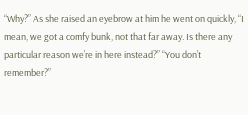“Why?” As she raised an eyebrow at him he went on quickly, “I mean, we got a comfy bunk, not that far away. Is there any particular reason we’re in here instead?” “You don’t remember?”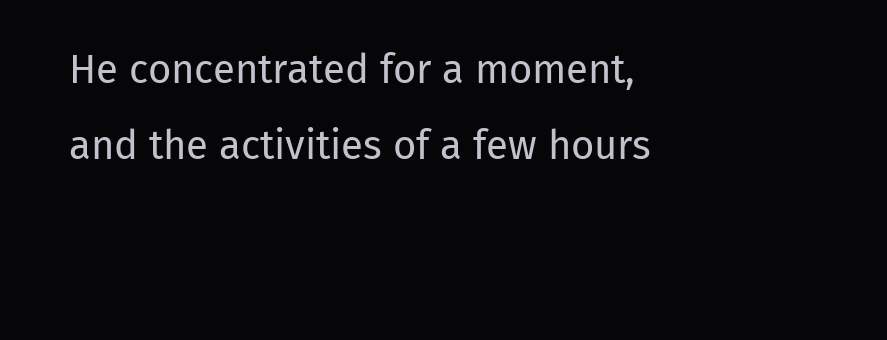He concentrated for a moment, and the activities of a few hours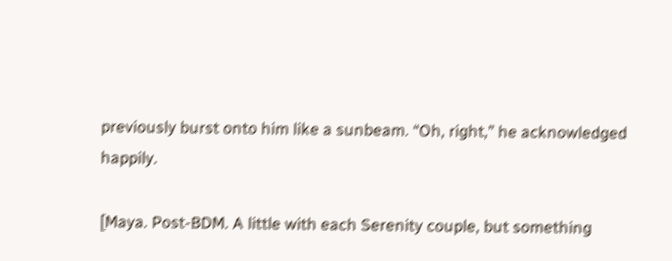previously burst onto him like a sunbeam. “Oh, right,” he acknowledged happily.

[Maya. Post-BDM. A little with each Serenity couple, but something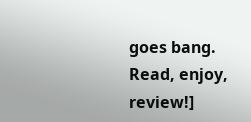goes bang. Read, enjoy, review!]